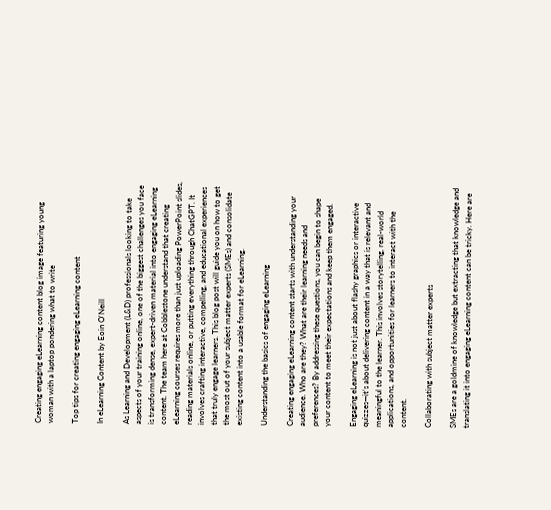Creating engaging eLearning content blog image featuring young woman with a laptop pondering what to write

Top tips for creating engaging eLearning content

In eLearning Content by Eoin O'Neill

As Learning and Development (L&D) professionals looking to take aspects of your training online, one of the biggest challenges you face is transforming dense, expert-driven material into engaging eLearning content. The team here at Cobblestone understand that creating eLearning courses requires more than just uploading PowerPoint slides, reading materials online, or putting everything through ChatGPT. It involves crafting interactive, compelling, and educational experiences that truly engage learners. This blog post will guide you on how to get the most out of your subject matter experts (SMEs) and consolidate existing content into a usable format for eLearning.

Understanding the basics of engaging eLearning

Creating engaging eLearning content starts with understanding your audience. Who are they? What are their learning needs and preferences? By addressing these questions, you can begin to shape your content to meet their expectations and keep them engaged.

Engaging eLearning is not just about flashy graphics or interactive quizzes—it’s about delivering content in a way that is relevant and meaningful to the learner. This involves storytelling, real-world applications, and opportunities for learners to interact with the content.

Collaborating with subject matter experts

SMEs are a goldmine of knowledge but extracting that knowledge and translating it into engaging eLearning content can be tricky. Here are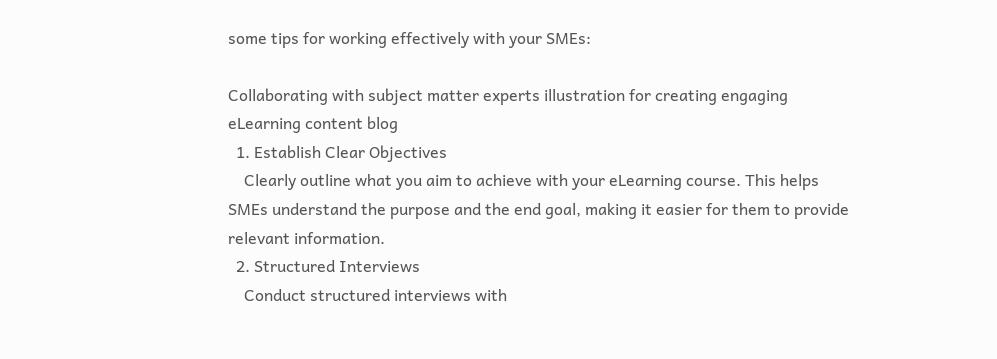some tips for working effectively with your SMEs:

Collaborating with subject matter experts illustration for creating engaging eLearning content blog
  1. Establish Clear Objectives
    Clearly outline what you aim to achieve with your eLearning course. This helps SMEs understand the purpose and the end goal, making it easier for them to provide relevant information.
  2. Structured Interviews
    Conduct structured interviews with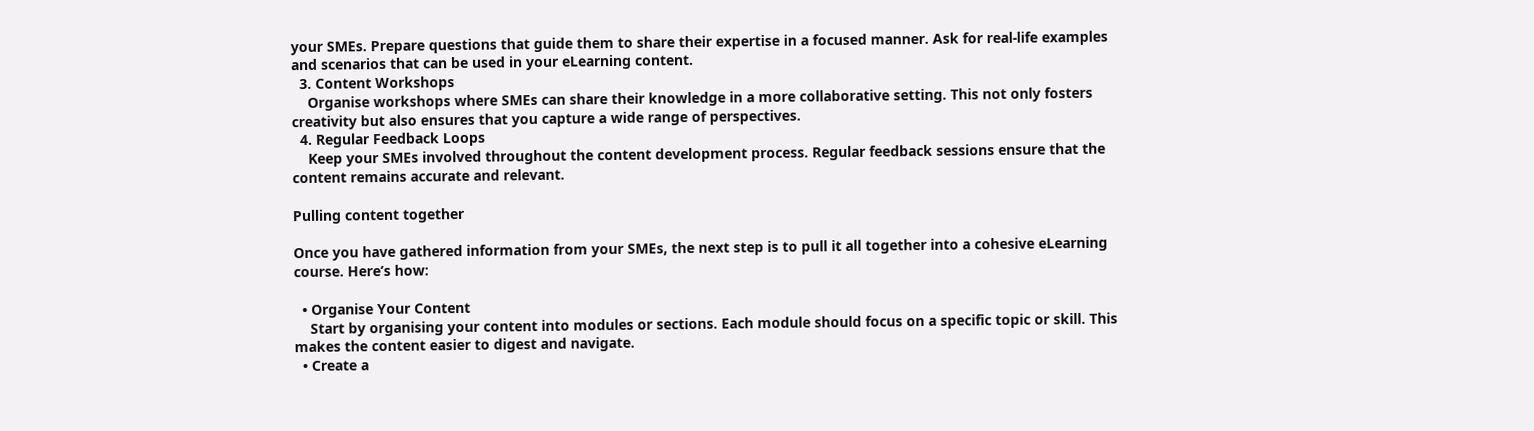your SMEs. Prepare questions that guide them to share their expertise in a focused manner. Ask for real-life examples and scenarios that can be used in your eLearning content.
  3. Content Workshops
    Organise workshops where SMEs can share their knowledge in a more collaborative setting. This not only fosters creativity but also ensures that you capture a wide range of perspectives.
  4. Regular Feedback Loops
    Keep your SMEs involved throughout the content development process. Regular feedback sessions ensure that the content remains accurate and relevant.

Pulling content together

Once you have gathered information from your SMEs, the next step is to pull it all together into a cohesive eLearning course. Here’s how:

  • Organise Your Content
    Start by organising your content into modules or sections. Each module should focus on a specific topic or skill. This makes the content easier to digest and navigate.
  • Create a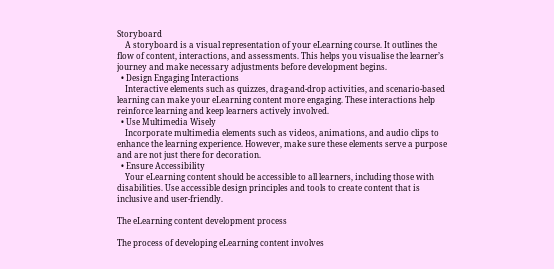Storyboard
    A storyboard is a visual representation of your eLearning course. It outlines the flow of content, interactions, and assessments. This helps you visualise the learner’s journey and make necessary adjustments before development begins.
  • Design Engaging Interactions
    Interactive elements such as quizzes, drag-and-drop activities, and scenario-based learning can make your eLearning content more engaging. These interactions help reinforce learning and keep learners actively involved.
  • Use Multimedia Wisely
    Incorporate multimedia elements such as videos, animations, and audio clips to enhance the learning experience. However, make sure these elements serve a purpose and are not just there for decoration.
  • Ensure Accessibility
    Your eLearning content should be accessible to all learners, including those with disabilities. Use accessible design principles and tools to create content that is inclusive and user-friendly.

The eLearning content development process

The process of developing eLearning content involves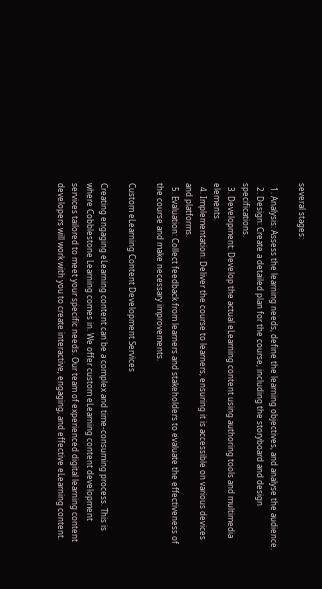several stages:

  1. Analysis: Assess the learning needs, define the learning objectives, and analyse the audience.
  2. Design: Create a detailed plan for the course, including the storyboard and design specifications.
  3. Development: Develop the actual eLearning content using authoring tools and multimedia elements.
  4. Implementation: Deliver the course to learners, ensuring it is accessible on various devices and platforms.
  5. Evaluation: Collect feedback from learners and stakeholders to evaluate the effectiveness of the course and make necessary improvements.

Custom eLearning Content Development Services

Creating engaging eLearning content can be a complex and time-consuming process. This is where Cobblestone Learning comes in. We offer custom eLearning content development services tailored to meet your specific needs. Our team of experienced digital learning content developers will work with you to create interactive, engaging, and effective eLearning content.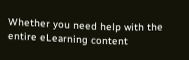Whether you need help with the entire eLearning content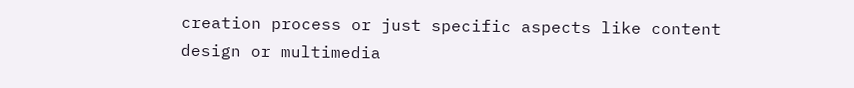creation process or just specific aspects like content design or multimedia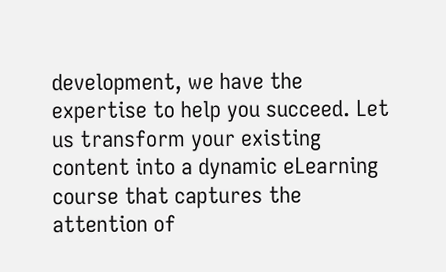development, we have the expertise to help you succeed. Let us transform your existing content into a dynamic eLearning course that captures the attention of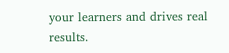your learners and drives real results.